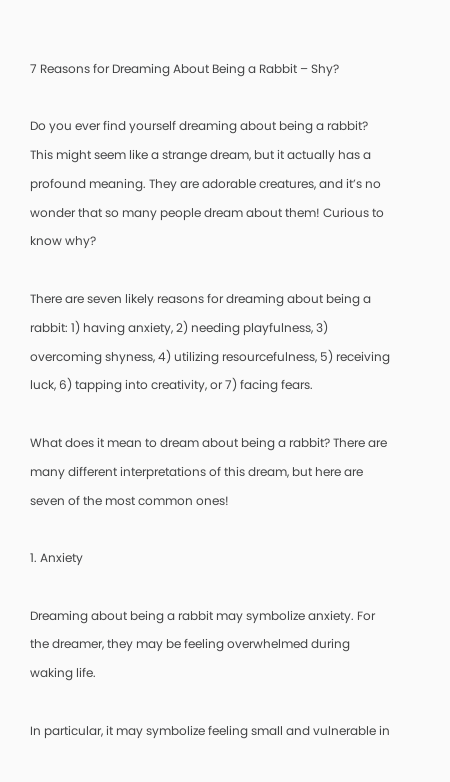7 Reasons for Dreaming About Being a Rabbit – Shy?

Do you ever find yourself dreaming about being a rabbit? This might seem like a strange dream, but it actually has a profound meaning. They are adorable creatures, and it’s no wonder that so many people dream about them! Curious to know why?

There are seven likely reasons for dreaming about being a rabbit: 1) having anxiety, 2) needing playfulness, 3) overcoming shyness, 4) utilizing resourcefulness, 5) receiving luck, 6) tapping into creativity, or 7) facing fears.

What does it mean to dream about being a rabbit? There are many different interpretations of this dream, but here are seven of the most common ones!

1. Anxiety

Dreaming about being a rabbit may symbolize anxiety. For the dreamer, they may be feeling overwhelmed during waking life.

In particular, it may symbolize feeling small and vulnerable in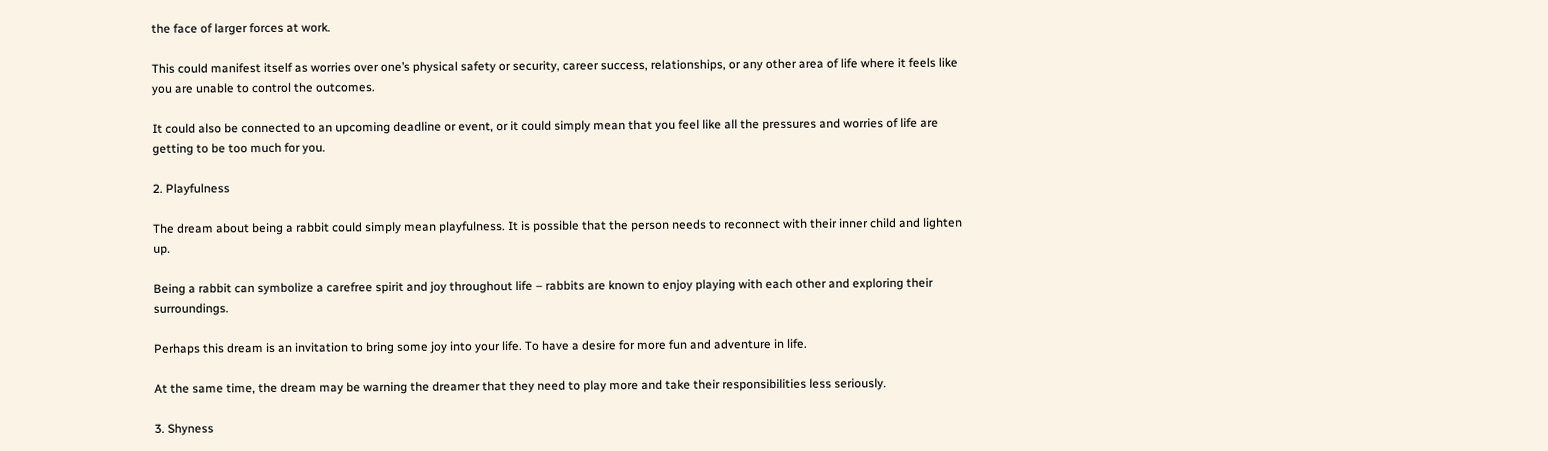the face of larger forces at work.

This could manifest itself as worries over one’s physical safety or security, career success, relationships, or any other area of life where it feels like you are unable to control the outcomes.

It could also be connected to an upcoming deadline or event, or it could simply mean that you feel like all the pressures and worries of life are getting to be too much for you.

2. Playfulness

The dream about being a rabbit could simply mean playfulness. It is possible that the person needs to reconnect with their inner child and lighten up.

Being a rabbit can symbolize a carefree spirit and joy throughout life – rabbits are known to enjoy playing with each other and exploring their surroundings.

Perhaps this dream is an invitation to bring some joy into your life. To have a desire for more fun and adventure in life.

At the same time, the dream may be warning the dreamer that they need to play more and take their responsibilities less seriously.

3. Shyness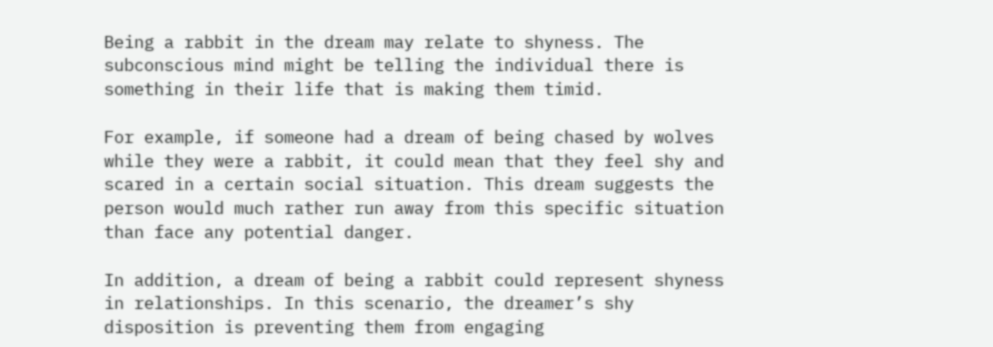Being a rabbit in the dream may relate to shyness. The subconscious mind might be telling the individual there is something in their life that is making them timid.

For example, if someone had a dream of being chased by wolves while they were a rabbit, it could mean that they feel shy and scared in a certain social situation. This dream suggests the person would much rather run away from this specific situation than face any potential danger.

In addition, a dream of being a rabbit could represent shyness in relationships. In this scenario, the dreamer’s shy disposition is preventing them from engaging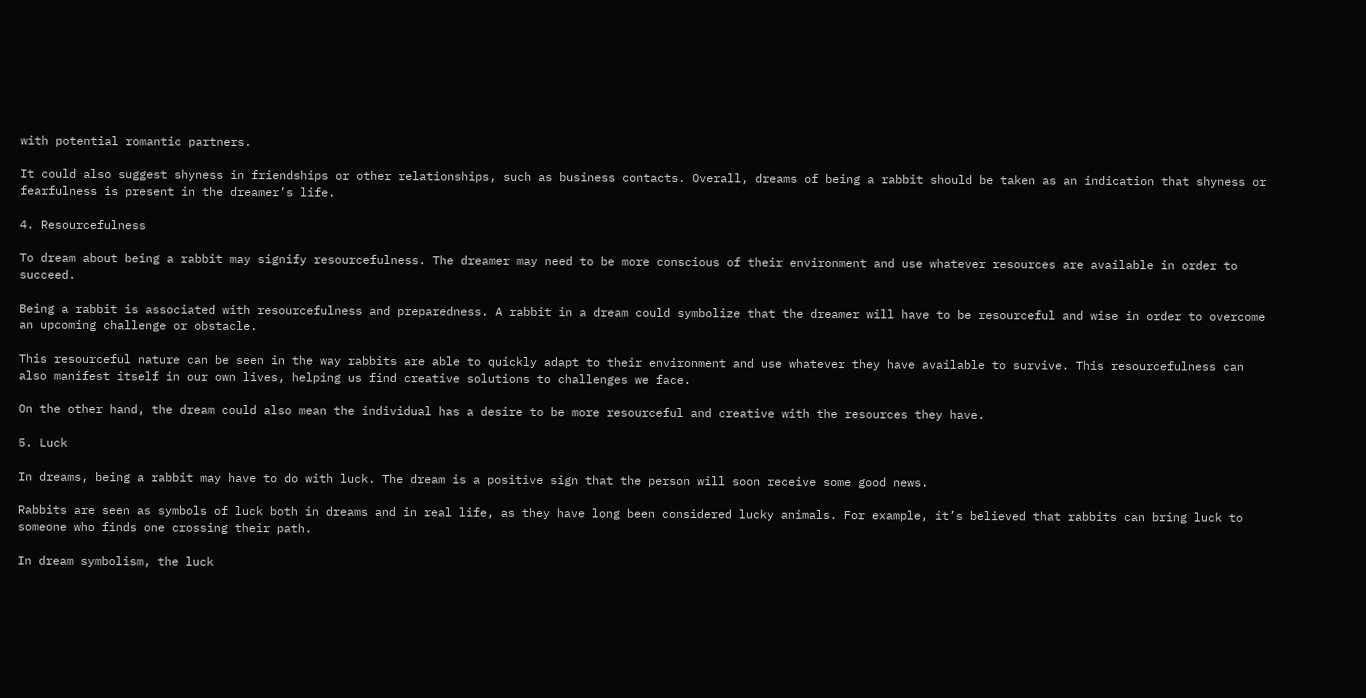with potential romantic partners.

It could also suggest shyness in friendships or other relationships, such as business contacts. Overall, dreams of being a rabbit should be taken as an indication that shyness or fearfulness is present in the dreamer’s life.

4. Resourcefulness

To dream about being a rabbit may signify resourcefulness. The dreamer may need to be more conscious of their environment and use whatever resources are available in order to succeed.

Being a rabbit is associated with resourcefulness and preparedness. A rabbit in a dream could symbolize that the dreamer will have to be resourceful and wise in order to overcome an upcoming challenge or obstacle.

This resourceful nature can be seen in the way rabbits are able to quickly adapt to their environment and use whatever they have available to survive. This resourcefulness can also manifest itself in our own lives, helping us find creative solutions to challenges we face.

On the other hand, the dream could also mean the individual has a desire to be more resourceful and creative with the resources they have.

5. Luck

In dreams, being a rabbit may have to do with luck. The dream is a positive sign that the person will soon receive some good news.

Rabbits are seen as symbols of luck both in dreams and in real life, as they have long been considered lucky animals. For example, it’s believed that rabbits can bring luck to someone who finds one crossing their path.

In dream symbolism, the luck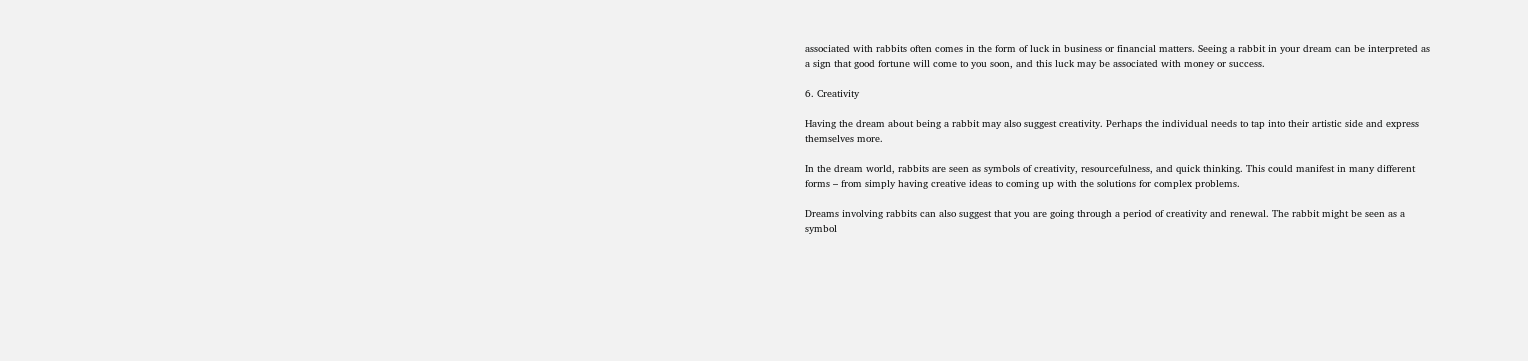associated with rabbits often comes in the form of luck in business or financial matters. Seeing a rabbit in your dream can be interpreted as a sign that good fortune will come to you soon, and this luck may be associated with money or success.

6. Creativity

Having the dream about being a rabbit may also suggest creativity. Perhaps the individual needs to tap into their artistic side and express themselves more.

In the dream world, rabbits are seen as symbols of creativity, resourcefulness, and quick thinking. This could manifest in many different forms – from simply having creative ideas to coming up with the solutions for complex problems.

Dreams involving rabbits can also suggest that you are going through a period of creativity and renewal. The rabbit might be seen as a symbol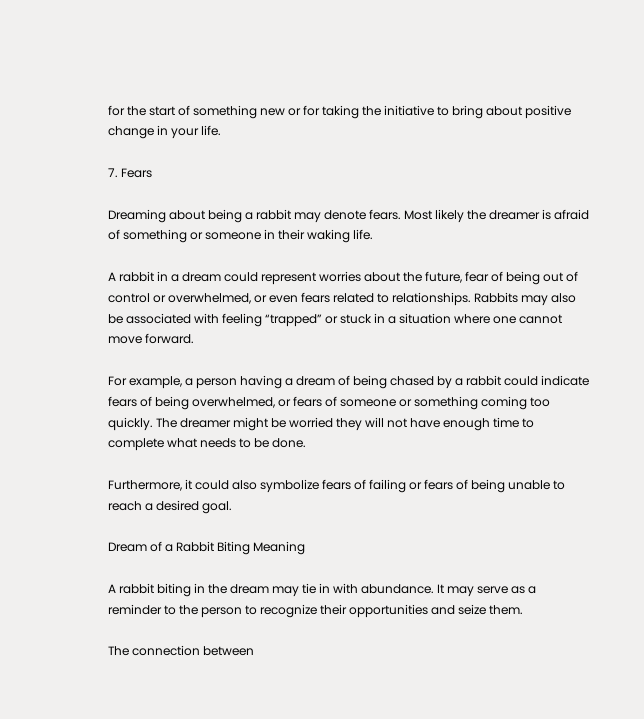for the start of something new or for taking the initiative to bring about positive change in your life.

7. Fears

Dreaming about being a rabbit may denote fears. Most likely the dreamer is afraid of something or someone in their waking life.

A rabbit in a dream could represent worries about the future, fear of being out of control or overwhelmed, or even fears related to relationships. Rabbits may also be associated with feeling “trapped” or stuck in a situation where one cannot move forward.

For example, a person having a dream of being chased by a rabbit could indicate fears of being overwhelmed, or fears of someone or something coming too quickly. The dreamer might be worried they will not have enough time to complete what needs to be done.

Furthermore, it could also symbolize fears of failing or fears of being unable to reach a desired goal.

Dream of a Rabbit Biting Meaning

A rabbit biting in the dream may tie in with abundance. It may serve as a reminder to the person to recognize their opportunities and seize them.

The connection between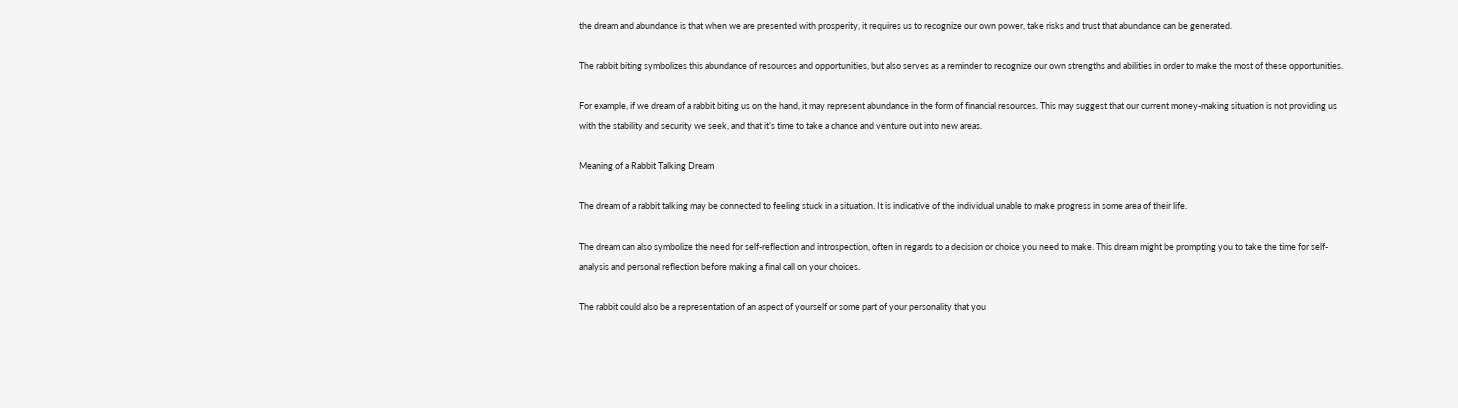the dream and abundance is that when we are presented with prosperity, it requires us to recognize our own power, take risks and trust that abundance can be generated.

The rabbit biting symbolizes this abundance of resources and opportunities, but also serves as a reminder to recognize our own strengths and abilities in order to make the most of these opportunities.

For example, if we dream of a rabbit biting us on the hand, it may represent abundance in the form of financial resources. This may suggest that our current money-making situation is not providing us with the stability and security we seek, and that it’s time to take a chance and venture out into new areas.

Meaning of a Rabbit Talking Dream

The dream of a rabbit talking may be connected to feeling stuck in a situation. It is indicative of the individual unable to make progress in some area of their life.

The dream can also symbolize the need for self-reflection and introspection, often in regards to a decision or choice you need to make. This dream might be prompting you to take the time for self-analysis and personal reflection before making a final call on your choices.

The rabbit could also be a representation of an aspect of yourself or some part of your personality that you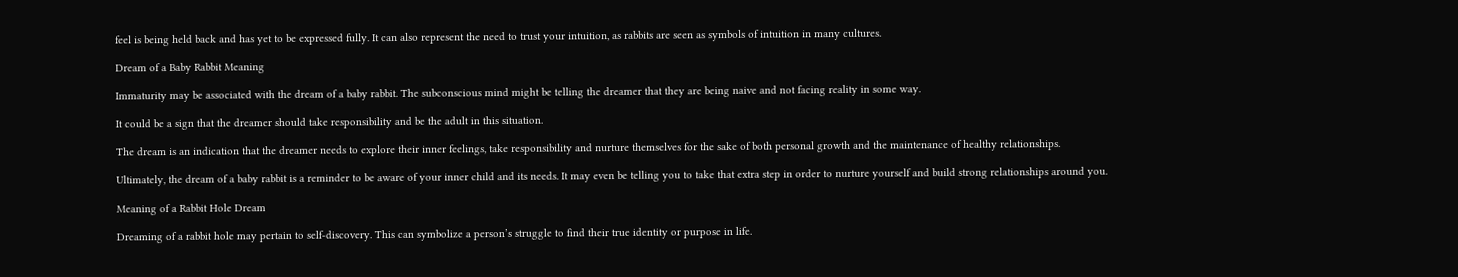feel is being held back and has yet to be expressed fully. It can also represent the need to trust your intuition, as rabbits are seen as symbols of intuition in many cultures.

Dream of a Baby Rabbit Meaning

Immaturity may be associated with the dream of a baby rabbit. The subconscious mind might be telling the dreamer that they are being naive and not facing reality in some way.

It could be a sign that the dreamer should take responsibility and be the adult in this situation.

The dream is an indication that the dreamer needs to explore their inner feelings, take responsibility and nurture themselves for the sake of both personal growth and the maintenance of healthy relationships.

Ultimately, the dream of a baby rabbit is a reminder to be aware of your inner child and its needs. It may even be telling you to take that extra step in order to nurture yourself and build strong relationships around you.

Meaning of a Rabbit Hole Dream

Dreaming of a rabbit hole may pertain to self-discovery. This can symbolize a person’s struggle to find their true identity or purpose in life.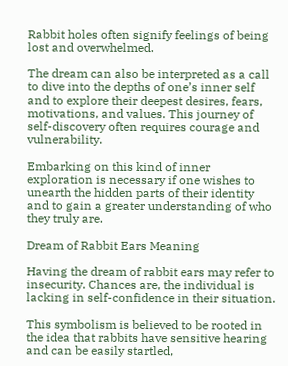Rabbit holes often signify feelings of being lost and overwhelmed.

The dream can also be interpreted as a call to dive into the depths of one’s inner self and to explore their deepest desires, fears, motivations, and values. This journey of self-discovery often requires courage and vulnerability.

Embarking on this kind of inner exploration is necessary if one wishes to unearth the hidden parts of their identity and to gain a greater understanding of who they truly are.

Dream of Rabbit Ears Meaning

Having the dream of rabbit ears may refer to insecurity. Chances are, the individual is lacking in self-confidence in their situation.

This symbolism is believed to be rooted in the idea that rabbits have sensitive hearing and can be easily startled,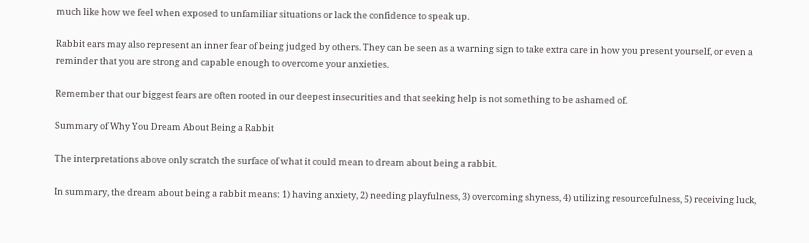much like how we feel when exposed to unfamiliar situations or lack the confidence to speak up.

Rabbit ears may also represent an inner fear of being judged by others. They can be seen as a warning sign to take extra care in how you present yourself, or even a reminder that you are strong and capable enough to overcome your anxieties.

Remember that our biggest fears are often rooted in our deepest insecurities and that seeking help is not something to be ashamed of.

Summary of Why You Dream About Being a Rabbit

The interpretations above only scratch the surface of what it could mean to dream about being a rabbit.

In summary, the dream about being a rabbit means: 1) having anxiety, 2) needing playfulness, 3) overcoming shyness, 4) utilizing resourcefulness, 5) receiving luck,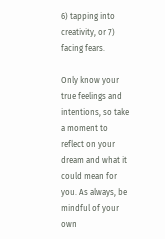6) tapping into creativity, or 7) facing fears.

Only know your true feelings and intentions, so take a moment to reflect on your dream and what it could mean for you. As always, be mindful of your own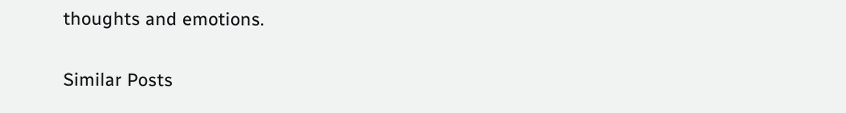thoughts and emotions.

Similar Posts